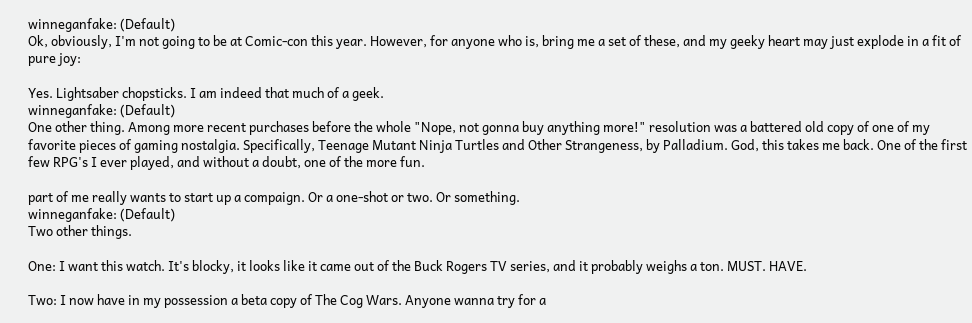winneganfake: (Default)
Ok, obviously, I'm not going to be at Comic-con this year. However, for anyone who is, bring me a set of these, and my geeky heart may just explode in a fit of pure joy:

Yes. Lightsaber chopsticks. I am indeed that much of a geek.
winneganfake: (Default)
One other thing. Among more recent purchases before the whole "Nope, not gonna buy anything more!" resolution was a battered old copy of one of my favorite pieces of gaming nostalgia. Specifically, Teenage Mutant Ninja Turtles and Other Strangeness, by Palladium. God, this takes me back. One of the first few RPG's I ever played, and without a doubt, one of the more fun.

part of me really wants to start up a compaign. Or a one-shot or two. Or something.
winneganfake: (Default)
Two other things.

One: I want this watch. It's blocky, it looks like it came out of the Buck Rogers TV series, and it probably weighs a ton. MUST. HAVE.

Two: I now have in my possession a beta copy of The Cog Wars. Anyone wanna try for a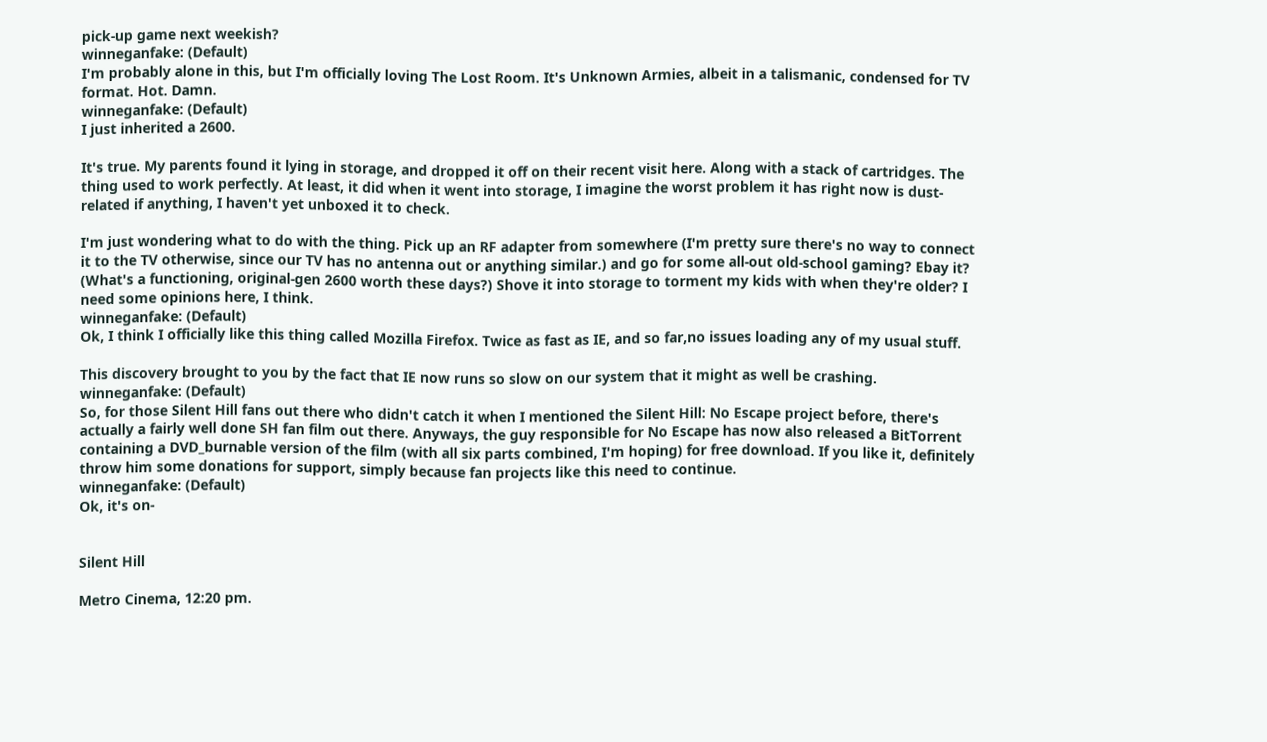pick-up game next weekish?
winneganfake: (Default)
I'm probably alone in this, but I'm officially loving The Lost Room. It's Unknown Armies, albeit in a talismanic, condensed for TV format. Hot. Damn.
winneganfake: (Default)
I just inherited a 2600.

It's true. My parents found it lying in storage, and dropped it off on their recent visit here. Along with a stack of cartridges. The thing used to work perfectly. At least, it did when it went into storage, I imagine the worst problem it has right now is dust-related if anything, I haven't yet unboxed it to check.

I'm just wondering what to do with the thing. Pick up an RF adapter from somewhere (I'm pretty sure there's no way to connect it to the TV otherwise, since our TV has no antenna out or anything similar.) and go for some all-out old-school gaming? Ebay it? (What's a functioning, original-gen 2600 worth these days?) Shove it into storage to torment my kids with when they're older? I need some opinions here, I think.
winneganfake: (Default)
Ok, I think I officially like this thing called Mozilla Firefox. Twice as fast as IE, and so far,no issues loading any of my usual stuff.

This discovery brought to you by the fact that IE now runs so slow on our system that it might as well be crashing.
winneganfake: (Default)
So, for those Silent Hill fans out there who didn't catch it when I mentioned the Silent Hill: No Escape project before, there's actually a fairly well done SH fan film out there. Anyways, the guy responsible for No Escape has now also released a BitTorrent containing a DVD_burnable version of the film (with all six parts combined, I'm hoping) for free download. If you like it, definitely throw him some donations for support, simply because fan projects like this need to continue.
winneganfake: (Default)
Ok, it's on-


Silent Hill

Metro Cinema, 12:20 pm.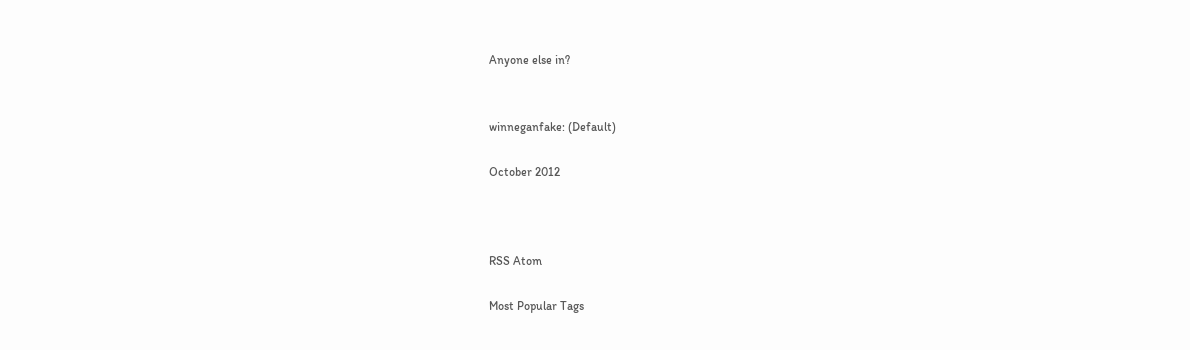Anyone else in?


winneganfake: (Default)

October 2012



RSS Atom

Most Popular Tags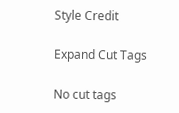Style Credit

Expand Cut Tags

No cut tags